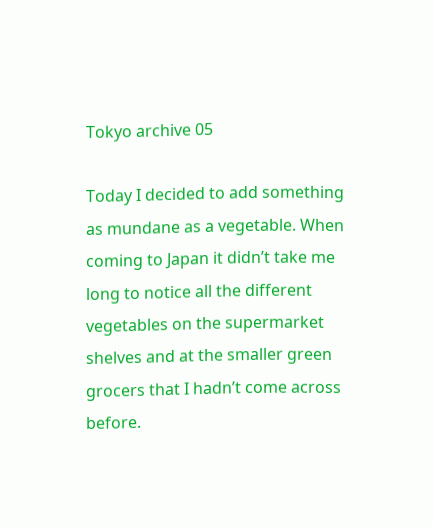Tokyo archive 05

Today I decided to add something as mundane as a vegetable. When coming to Japan it didn’t take me long to notice all the different vegetables on the supermarket shelves and at the smaller green grocers that I hadn’t come across before.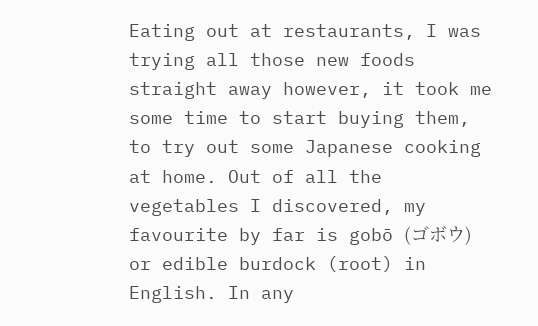Eating out at restaurants, I was trying all those new foods straight away however, it took me some time to start buying them, to try out some Japanese cooking at home. Out of all the vegetables I discovered, my favourite by far is gobō (ゴボウ) or edible burdock (root) in English. In any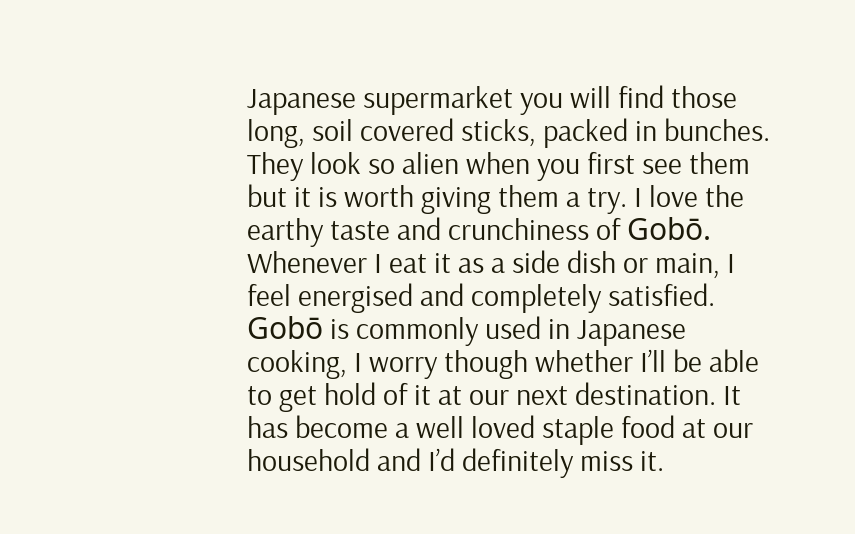Japanese supermarket you will find those long, soil covered sticks, packed in bunches. They look so alien when you first see them but it is worth giving them a try. I love the earthy taste and crunchiness of Gobō. Whenever I eat it as a side dish or main, I feel energised and completely satisfied. Gobō is commonly used in Japanese cooking, I worry though whether I’ll be able to get hold of it at our next destination. It has become a well loved staple food at our household and I’d definitely miss it.